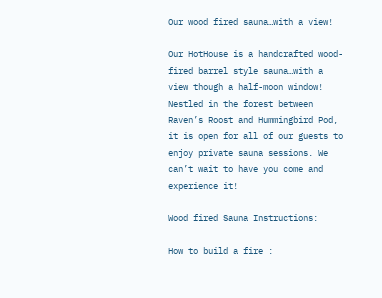Our wood fired sauna…with a view!

Our HotHouse is a handcrafted wood-fired barrel style sauna…with a view though a half-moon window! Nestled in the forest between Raven’s Roost and Hummingbird Pod, it is open for all of our guests to enjoy private sauna sessions. We can’t wait to have you come and experience it!

Wood fired Sauna Instructions:

How to build a fire :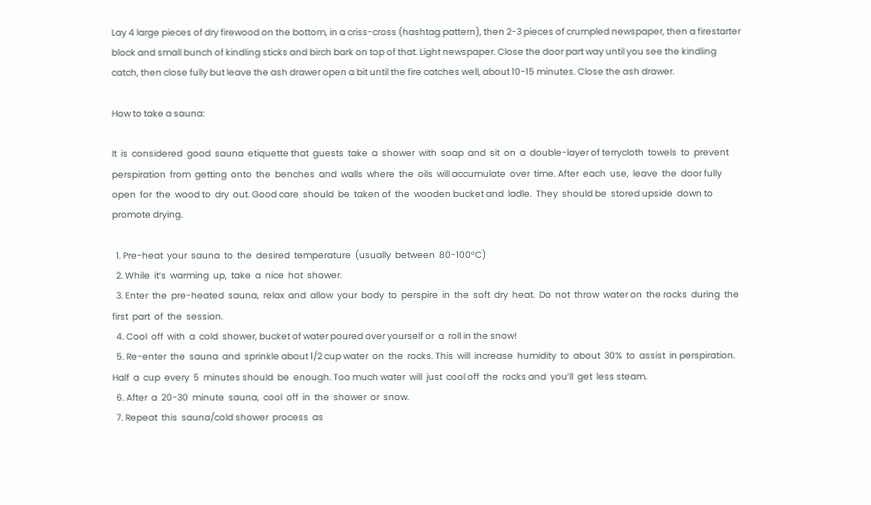Lay 4 large pieces of dry firewood on the bottom, in a criss-cross (hashtag pattern), then 2-3 pieces of crumpled newspaper, then a firestarter block and small bunch of kindling sticks and birch bark on top of that. Light newspaper. Close the door part way until you see the kindling catch, then close fully but leave the ash drawer open a bit until the fire catches well, about 10-15 minutes. Close the ash drawer.

How to take a sauna:

It  is  considered  good  sauna  etiquette that  guests  take  a  shower  with  soap  and  sit  on  a  double-layer of terrycloth  towels  to  prevent  perspiration  from  getting  onto  the  benches  and  walls  where  the  oils  will accumulate  over  time. After  each  use,  leave  the  door fully  open  for  the  wood to  dry  out. Good care  should  be  taken of  the  wooden bucket and  ladle.  They  should be  stored upside  down to  promote drying.

  1. Pre-heat  your  sauna  to  the  desired  temperature  (usually  between  80-100°C)
  2. While  it’s  warming  up,  take  a  nice  hot  shower.
  3. Enter  the  pre-heated  sauna,  relax  and  allow  your  body  to  perspire  in  the  soft  dry  heat.  Do  not  throw  water on  the rocks  during  the  first  part  of  the  session.
  4. Cool  off  with  a  cold  shower, bucket of water poured over yourself or  a  roll in the snow!
  5. Re-enter  the  sauna  and  sprinkle about 1/2 cup water  on  the  rocks. This  will  increase  humidity  to  about  30%  to  assist  in perspiration. Half  a  cup  every  5  minutes should  be  enough. Too much water  will  just  cool off  the  rocks and  you’ll  get  less steam.
  6. After  a  20-30  minute  sauna,  cool  off  in  the  shower  or  snow.
  7. Repeat  this  sauna/cold shower  process  as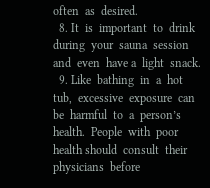often  as  desired.
  8. It  is  important  to  drink  during  your  sauna  session  and  even  have a  light  snack.
  9. Like  bathing  in  a  hot  tub,  excessive  exposure  can  be  harmful  to  a  person’s  health.  People  with  poor  health should  consult  their  physicians  before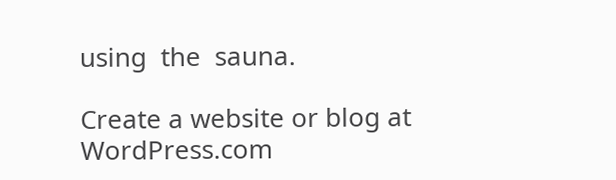using  the  sauna.

Create a website or blog at WordPress.com